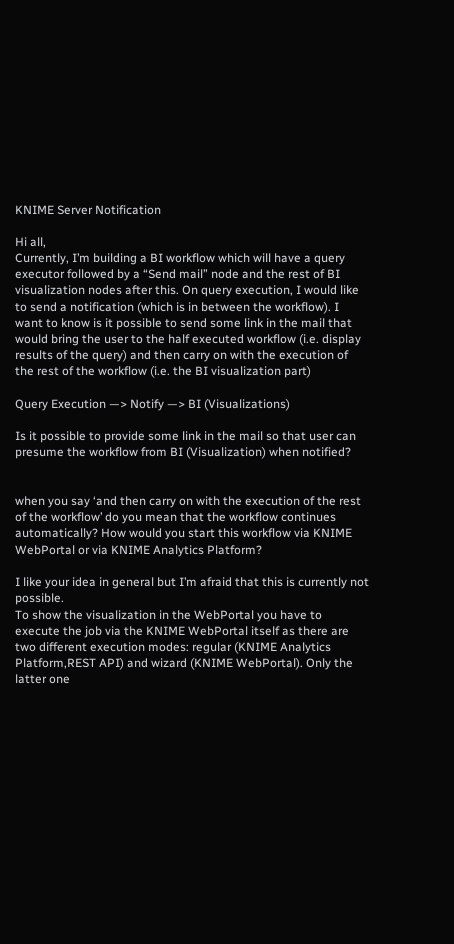KNIME Server Notification

Hi all,
Currently, I’m building a BI workflow which will have a query executor followed by a “Send mail” node and the rest of BI visualization nodes after this. On query execution, I would like to send a notification (which is in between the workflow). I want to know is it possible to send some link in the mail that would bring the user to the half executed workflow (i.e. display results of the query) and then carry on with the execution of the rest of the workflow (i.e. the BI visualization part)

Query Execution —> Notify —> BI (Visualizations)

Is it possible to provide some link in the mail so that user can presume the workflow from BI (Visualization) when notified?


when you say ‘and then carry on with the execution of the rest of the workflow’ do you mean that the workflow continues automatically? How would you start this workflow via KNIME WebPortal or via KNIME Analytics Platform?

I like your idea in general but I’m afraid that this is currently not possible.
To show the visualization in the WebPortal you have to execute the job via the KNIME WebPortal itself as there are two different execution modes: regular (KNIME Analytics Platform,REST API) and wizard (KNIME WebPortal). Only the latter one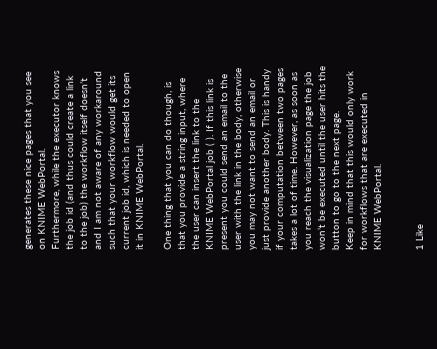generates these nice pages that you see on KNIME WebPortal.
Furthermore, while the executor knows the job id (and thus could create a link to the job) the workflow itself doesn’t and I am not aware of any workaround such that your workflow would get its current job id, which is needed to open it in KNIME WebPortal.

One thing that you can do though, is that you provide a string input, where the user can insert the link to the KNIME WebPortal job ( ). If this link is present you could send an email to the user with the link in the body, otherwise you may not want to send an email or just provide another body. This is handy if your computation between two pages takes a lot of time. However, as soon as you reach the visualization page the job won’t be executed until the user hits the button to go to the next page.
Keep in mind that this would only work for workflows that are executed in KNIME WebPortal.


1 Like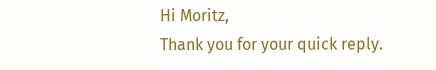Hi Moritz,
Thank you for your quick reply.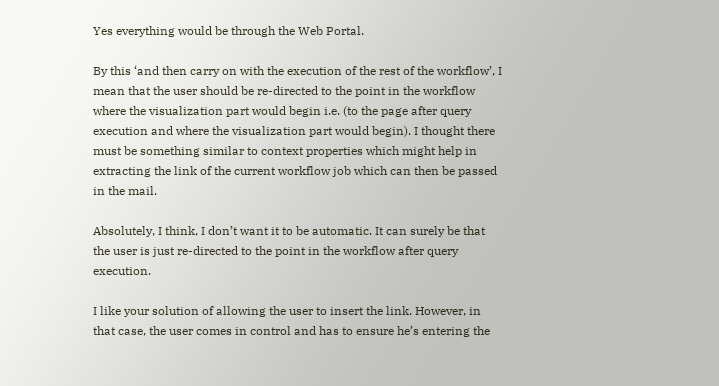Yes everything would be through the Web Portal.

By this ‘and then carry on with the execution of the rest of the workflow’, I mean that the user should be re-directed to the point in the workflow where the visualization part would begin i.e. (to the page after query execution and where the visualization part would begin). I thought there must be something similar to context properties which might help in extracting the link of the current workflow job which can then be passed in the mail.

Absolutely, I think, I don’t want it to be automatic. It can surely be that the user is just re-directed to the point in the workflow after query execution.

I like your solution of allowing the user to insert the link. However, in that case, the user comes in control and has to ensure he’s entering the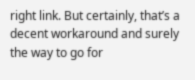right link. But certainly, that’s a decent workaround and surely the way to go for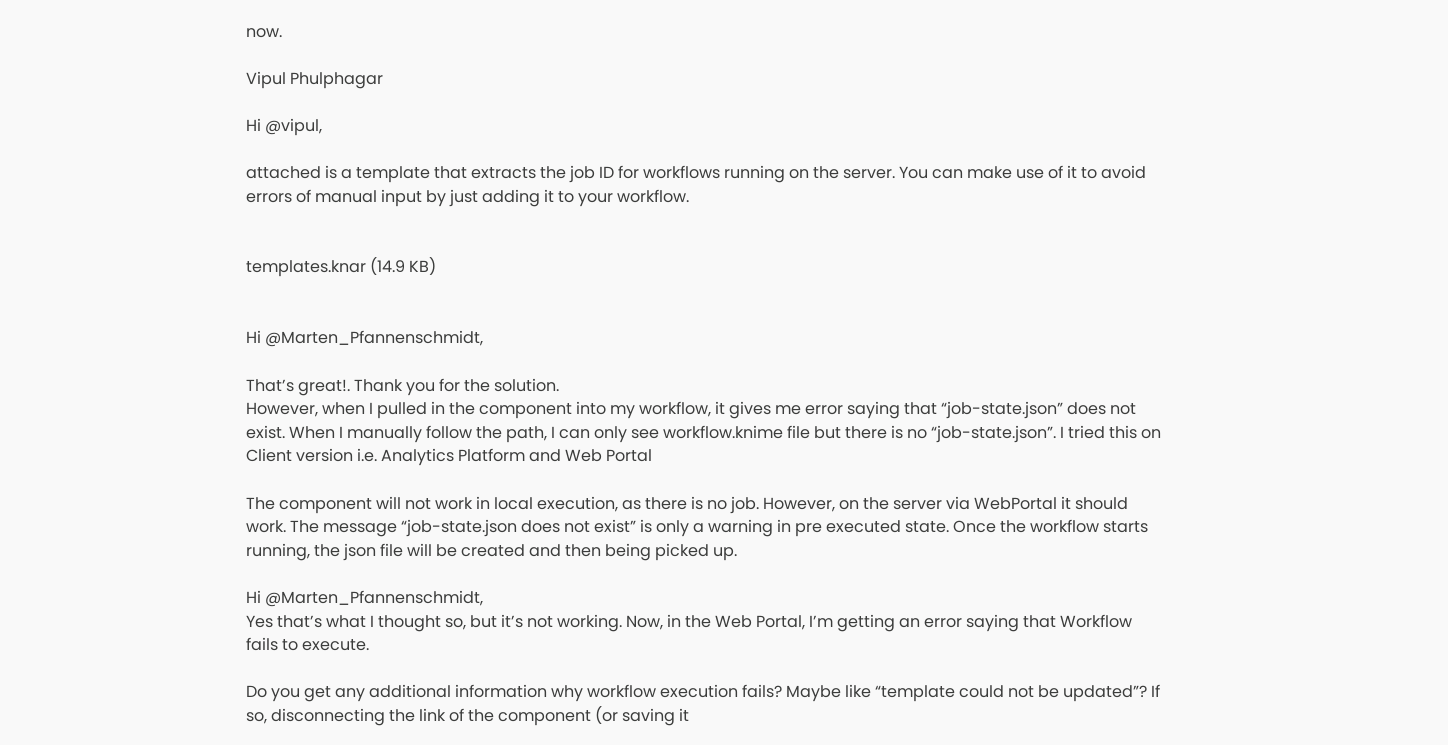now.

Vipul Phulphagar

Hi @vipul,

attached is a template that extracts the job ID for workflows running on the server. You can make use of it to avoid errors of manual input by just adding it to your workflow.


templates.knar (14.9 KB)


Hi @Marten_Pfannenschmidt,

That’s great!. Thank you for the solution.
However, when I pulled in the component into my workflow, it gives me error saying that “job-state.json” does not exist. When I manually follow the path, I can only see workflow.knime file but there is no “job-state.json”. I tried this on Client version i.e. Analytics Platform and Web Portal

The component will not work in local execution, as there is no job. However, on the server via WebPortal it should work. The message “job-state.json does not exist” is only a warning in pre executed state. Once the workflow starts running, the json file will be created and then being picked up.

Hi @Marten_Pfannenschmidt,
Yes that’s what I thought so, but it’s not working. Now, in the Web Portal, I’m getting an error saying that Workflow fails to execute.

Do you get any additional information why workflow execution fails? Maybe like “template could not be updated”? If so, disconnecting the link of the component (or saving it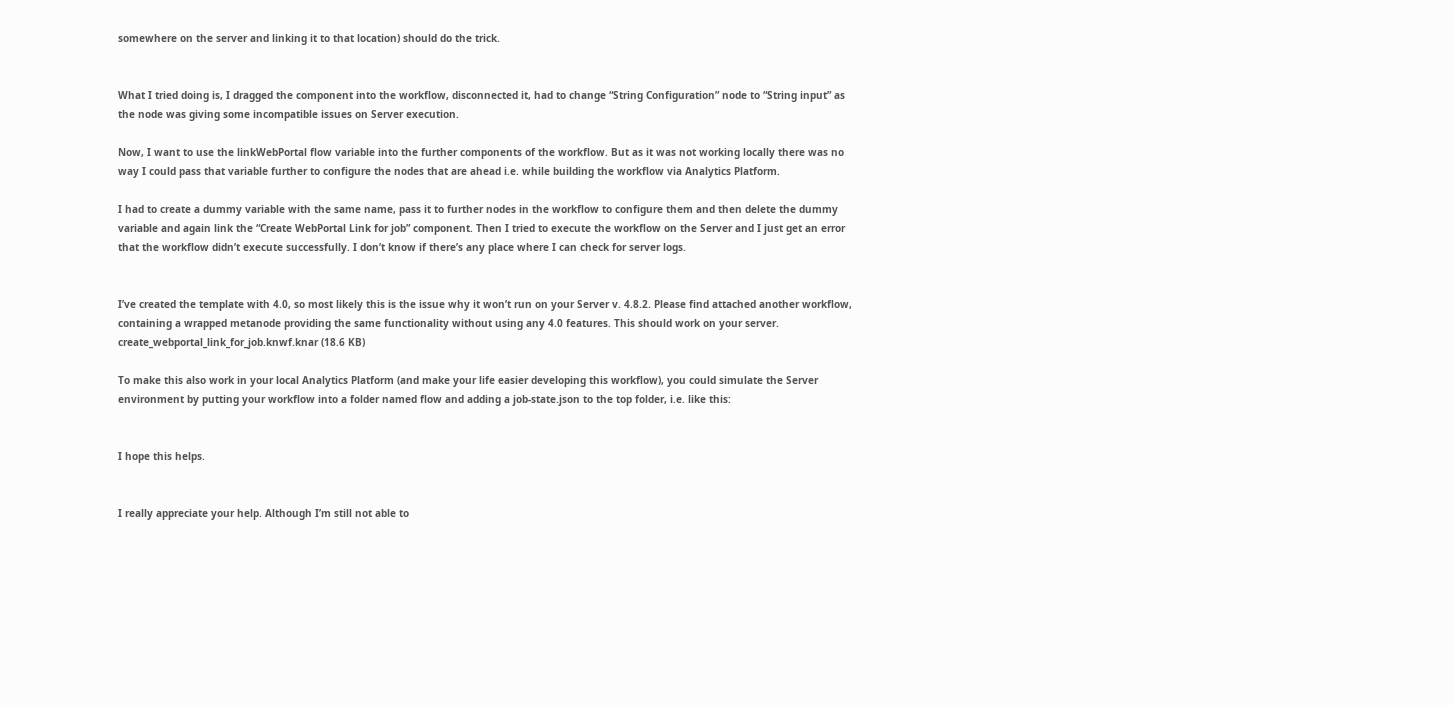somewhere on the server and linking it to that location) should do the trick.


What I tried doing is, I dragged the component into the workflow, disconnected it, had to change “String Configuration” node to “String input” as the node was giving some incompatible issues on Server execution.

Now, I want to use the linkWebPortal flow variable into the further components of the workflow. But as it was not working locally there was no way I could pass that variable further to configure the nodes that are ahead i.e. while building the workflow via Analytics Platform.

I had to create a dummy variable with the same name, pass it to further nodes in the workflow to configure them and then delete the dummy variable and again link the “Create WebPortal Link for job” component. Then I tried to execute the workflow on the Server and I just get an error that the workflow didn’t execute successfully. I don’t know if there’s any place where I can check for server logs.


I’ve created the template with 4.0, so most likely this is the issue why it won’t run on your Server v. 4.8.2. Please find attached another workflow, containing a wrapped metanode providing the same functionality without using any 4.0 features. This should work on your server.
create_webportal_link_for_job.knwf.knar (18.6 KB)

To make this also work in your local Analytics Platform (and make your life easier developing this workflow), you could simulate the Server environment by putting your workflow into a folder named flow and adding a job-state.json to the top folder, i.e. like this:


I hope this helps.


I really appreciate your help. Although I’m still not able to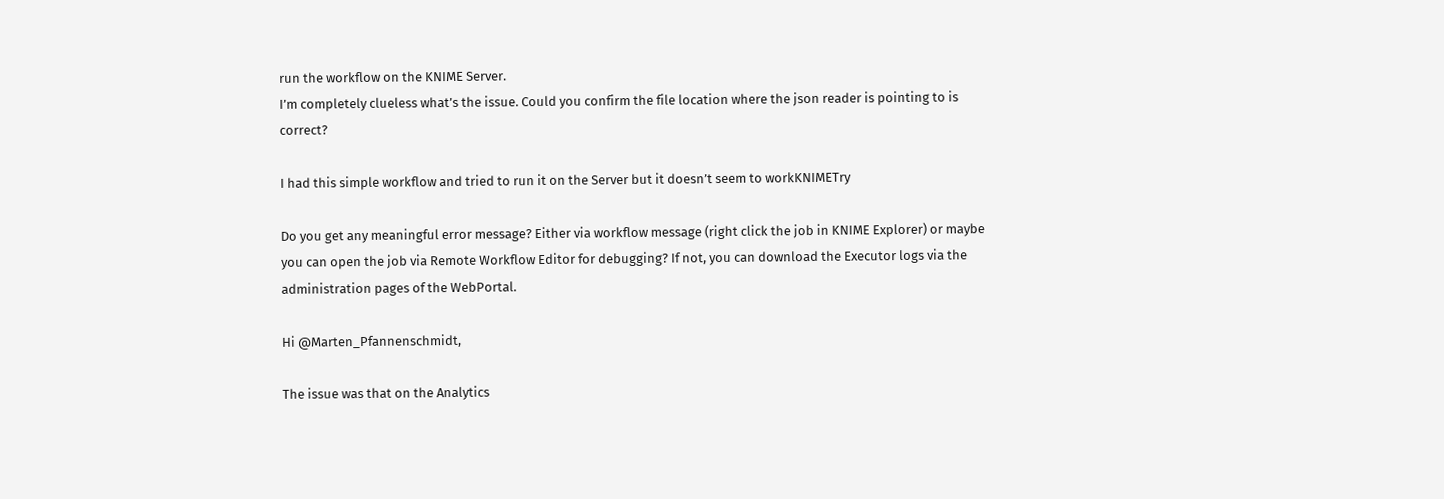run the workflow on the KNIME Server.
I’m completely clueless what’s the issue. Could you confirm the file location where the json reader is pointing to is correct?

I had this simple workflow and tried to run it on the Server but it doesn’t seem to workKNIMETry

Do you get any meaningful error message? Either via workflow message (right click the job in KNIME Explorer) or maybe you can open the job via Remote Workflow Editor for debugging? If not, you can download the Executor logs via the administration pages of the WebPortal.

Hi @Marten_Pfannenschmidt,

The issue was that on the Analytics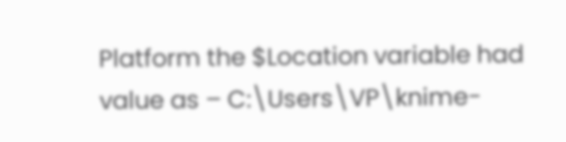Platform the $Location variable had value as – C:\Users\VP\knime-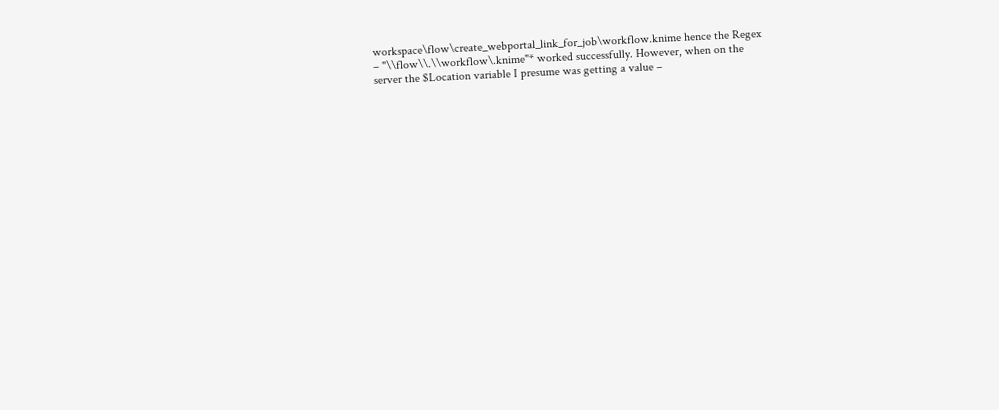workspace\flow\create_webportal_link_for_job\workflow.knime hence the Regex – "\\flow\\.\\workflow\.knime"* worked successfully. However, when on the server the $Location variable I presume was getting a value –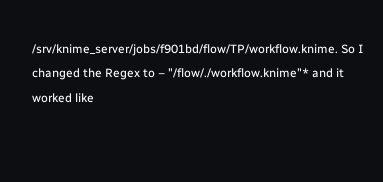/srv/knime_server/jobs/f901bd/flow/TP/workflow.knime. So I changed the Regex to – "/flow/./workflow.knime"* and it worked like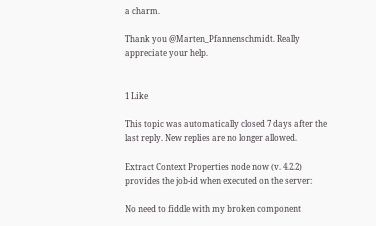a charm.

Thank you @Marten_Pfannenschmidt. Really appreciate your help.


1 Like

This topic was automatically closed 7 days after the last reply. New replies are no longer allowed.

Extract Context Properties node now (v. 4.2.2) provides the job-id when executed on the server:

No need to fiddle with my broken component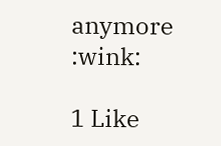anymore :wink:

1 Like